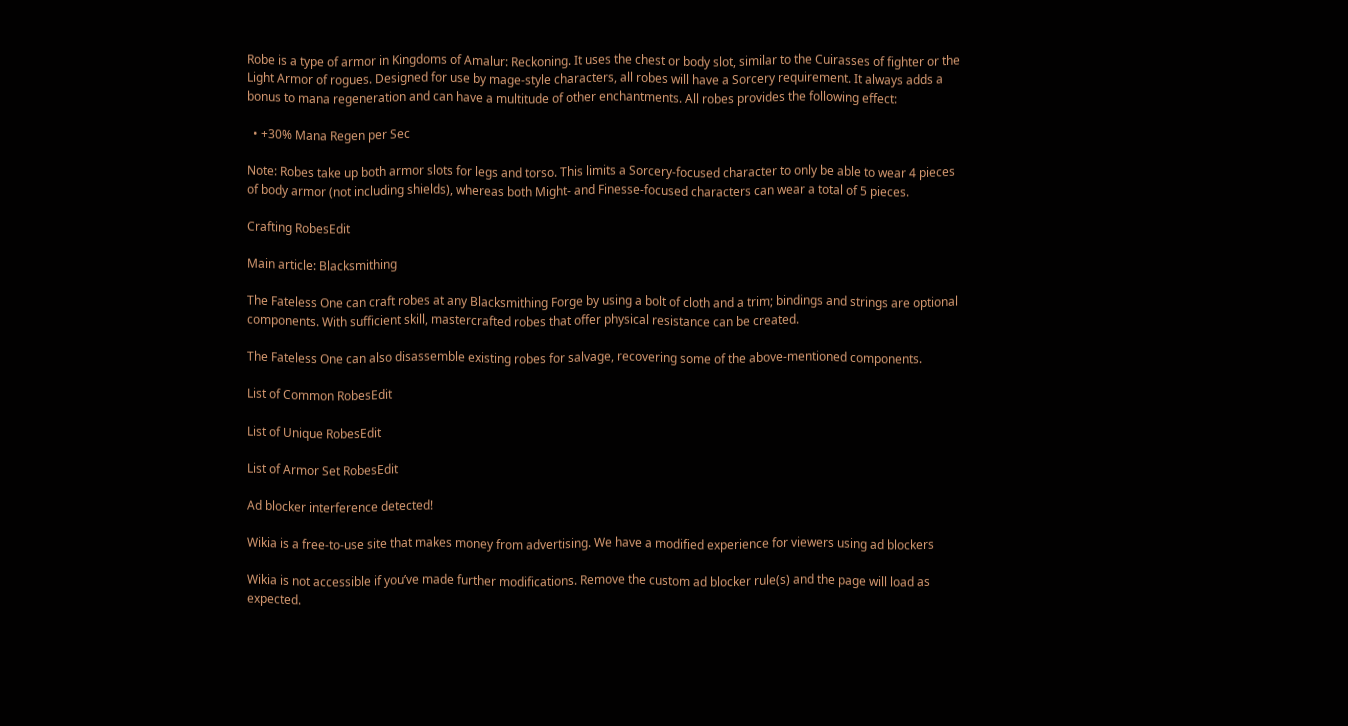Robe is a type of armor in Kingdoms of Amalur: Reckoning. It uses the chest or body slot, similar to the Cuirasses of fighter or the Light Armor of rogues. Designed for use by mage-style characters, all robes will have a Sorcery requirement. It always adds a bonus to mana regeneration and can have a multitude of other enchantments. All robes provides the following effect:

  • +30% Mana Regen per Sec

Note: Robes take up both armor slots for legs and torso. This limits a Sorcery-focused character to only be able to wear 4 pieces of body armor (not including shields), whereas both Might- and Finesse-focused characters can wear a total of 5 pieces.

Crafting RobesEdit

Main article: Blacksmithing

The Fateless One can craft robes at any Blacksmithing Forge by using a bolt of cloth and a trim; bindings and strings are optional components. With sufficient skill, mastercrafted robes that offer physical resistance can be created.

The Fateless One can also disassemble existing robes for salvage, recovering some of the above-mentioned components.

List of Common RobesEdit

List of Unique RobesEdit

List of Armor Set RobesEdit

Ad blocker interference detected!

Wikia is a free-to-use site that makes money from advertising. We have a modified experience for viewers using ad blockers

Wikia is not accessible if you’ve made further modifications. Remove the custom ad blocker rule(s) and the page will load as expected.